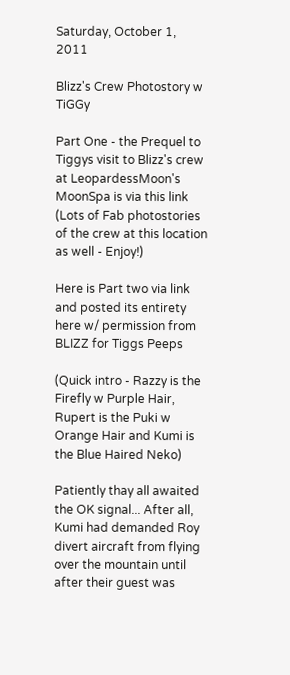Saturday, October 1, 2011

Blizz's Crew Photostory w TiGGy

Part One - the Prequel to Tiggys visit to Blizz's crew at LeopardessMoon's MoonSpa is via this link (Lots of Fab photostories of the crew at this location as well - Enjoy!)

Here is Part two via link and posted its entirety here w/ permission from BLIZZ for Tiggs Peeps

(Quick intro - Razzy is the Firefly w Purple Hair, Rupert is the Puki w Orange Hair and Kumi is the Blue Haired Neko)

Patiently thay all awaited the OK signal... After all, Kumi had demanded Roy divert aircraft from flying over the mountain until after their guest was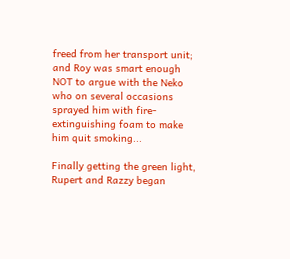freed from her transport unit; and Roy was smart enough NOT to argue with the Neko who on several occasions sprayed him with fire-extinguishing foam to make him quit smoking...

Finally getting the green light, Rupert and Razzy began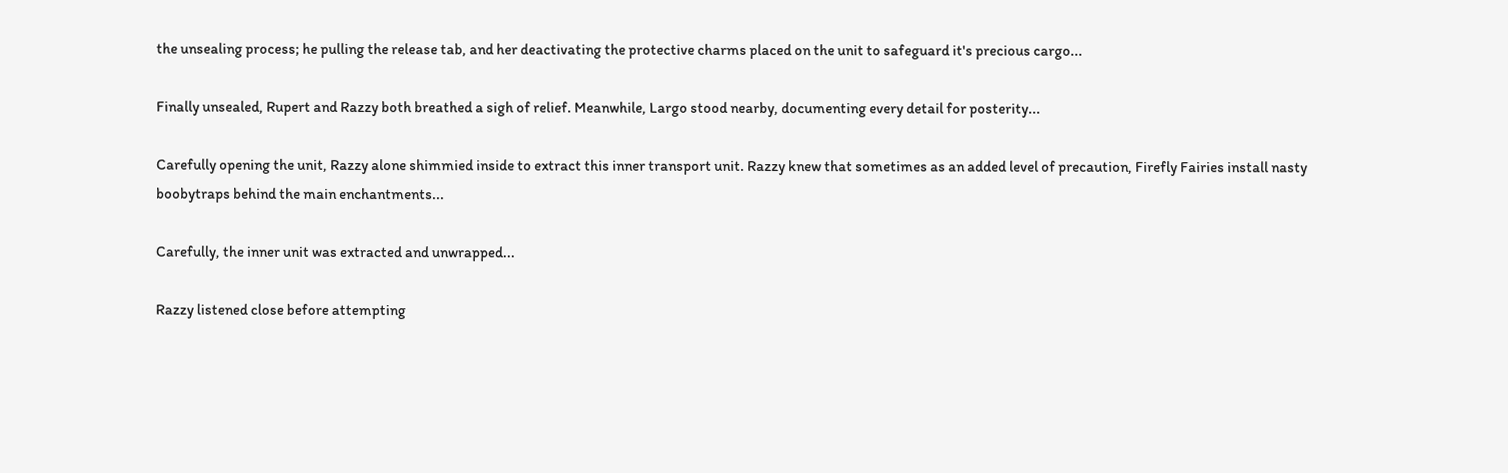the unsealing process; he pulling the release tab, and her deactivating the protective charms placed on the unit to safeguard it's precious cargo...

Finally unsealed, Rupert and Razzy both breathed a sigh of relief. Meanwhile, Largo stood nearby, documenting every detail for posterity...

Carefully opening the unit, Razzy alone shimmied inside to extract this inner transport unit. Razzy knew that sometimes as an added level of precaution, Firefly Fairies install nasty boobytraps behind the main enchantments...

Carefully, the inner unit was extracted and unwrapped...

Razzy listened close before attempting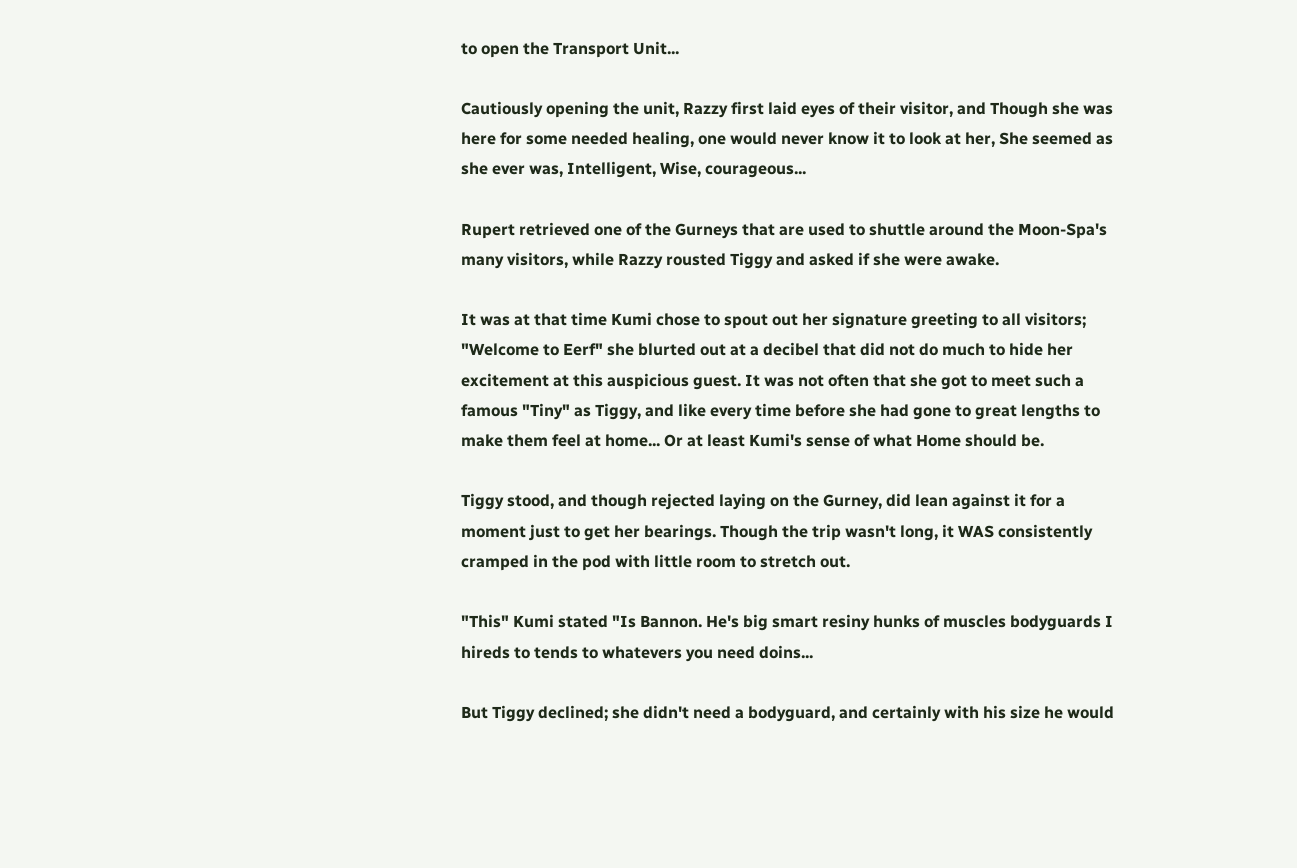to open the Transport Unit...

Cautiously opening the unit, Razzy first laid eyes of their visitor, and Though she was here for some needed healing, one would never know it to look at her, She seemed as she ever was, Intelligent, Wise, courageous...

Rupert retrieved one of the Gurneys that are used to shuttle around the Moon-Spa's many visitors, while Razzy rousted Tiggy and asked if she were awake.

It was at that time Kumi chose to spout out her signature greeting to all visitors; "Welcome to Eerf" she blurted out at a decibel that did not do much to hide her excitement at this auspicious guest. It was not often that she got to meet such a famous "Tiny" as Tiggy, and like every time before she had gone to great lengths to make them feel at home... Or at least Kumi's sense of what Home should be.

Tiggy stood, and though rejected laying on the Gurney, did lean against it for a moment just to get her bearings. Though the trip wasn't long, it WAS consistently cramped in the pod with little room to stretch out.

"This" Kumi stated "Is Bannon. He's big smart resiny hunks of muscles bodyguards I hireds to tends to whatevers you need doins...

But Tiggy declined; she didn't need a bodyguard, and certainly with his size he would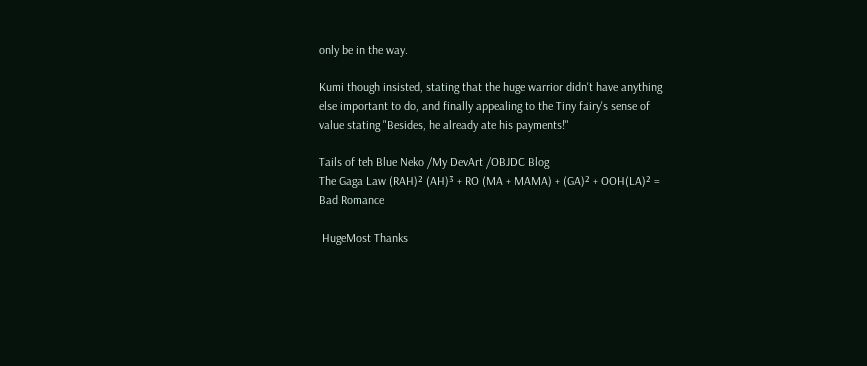only be in the way.

Kumi though insisted, stating that the huge warrior didn't have anything else important to do, and finally appealing to the Tiny fairy's sense of value stating "Besides, he already ate his payments!"

Tails of teh Blue Neko /My DevArt /OBJDC Blog
The Gaga Law (RAH)² (AH)³ + RO (MA + MAMA) + (GA)² + OOH(LA)² = Bad Romance

 HugeMost Thanks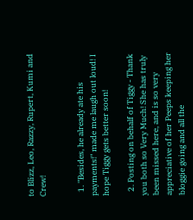to Blizz, Leo, Razzy, Rupert, Kumi and Crew!


  1. "Besides, he already ate his payments!" made me laugh out loud! I hope Tiggy gets better soon!

  2. Posting on behalf of Tiggy - Thank you both so Very Much! She has truly been missed here, and is so very appreciative of her Peeps keeping her bloggie going and all the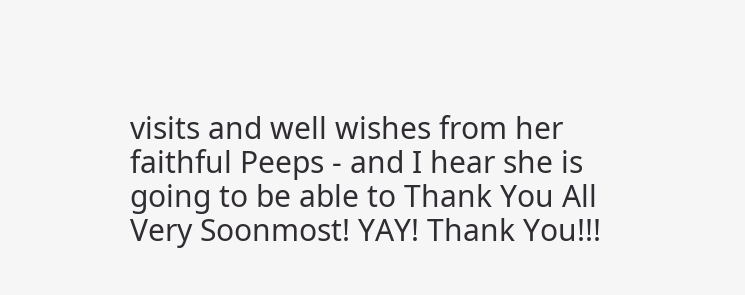visits and well wishes from her faithful Peeps - and I hear she is going to be able to Thank You All Very Soonmost! YAY! Thank You!!!